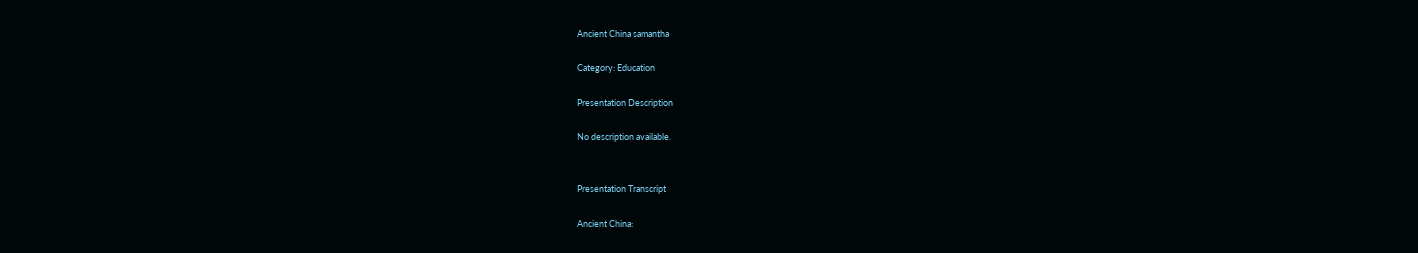Ancient China samantha

Category: Education

Presentation Description

No description available.


Presentation Transcript

Ancient China: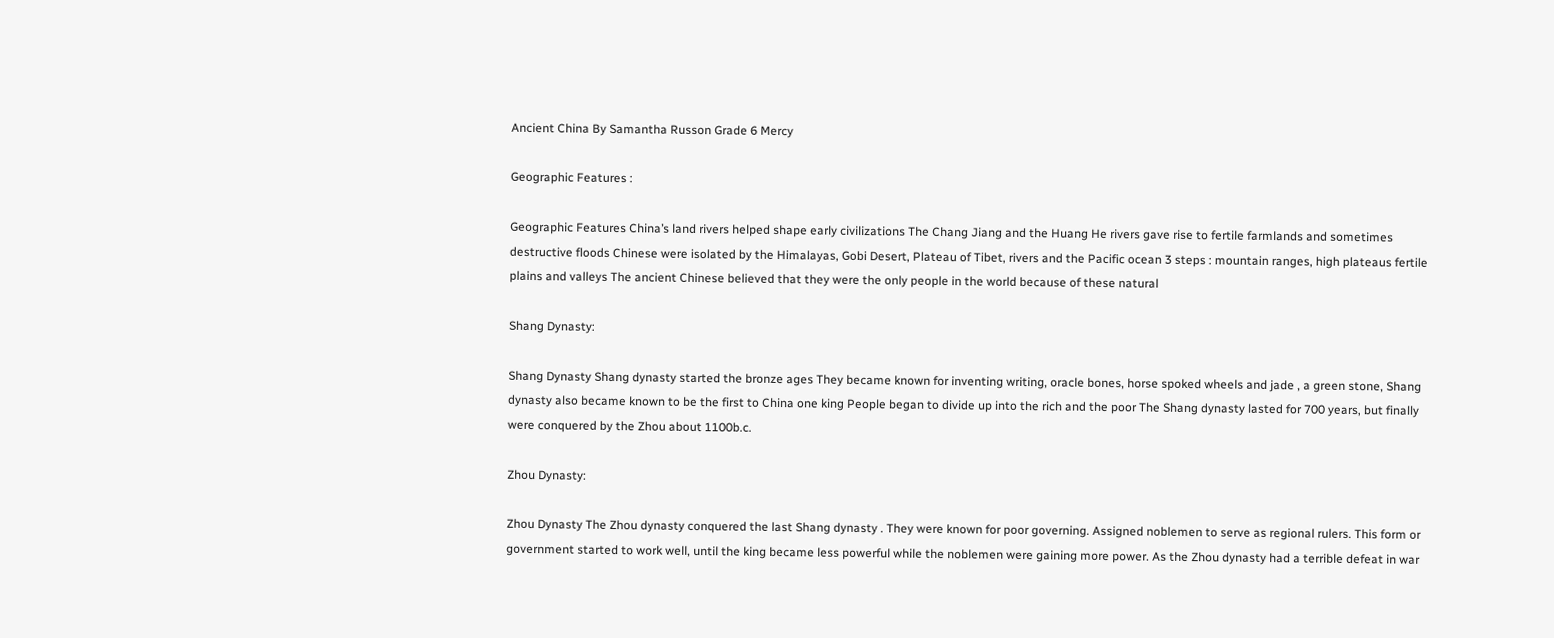Ancient China By Samantha Russon Grade 6 Mercy

Geographic Features :

Geographic Features China’s land rivers helped shape early civilizations The Chang Jiang and the Huang He rivers gave rise to fertile farmlands and sometimes destructive floods Chinese were isolated by the Himalayas, Gobi Desert, Plateau of Tibet, rivers and the Pacific ocean 3 steps : mountain ranges, high plateaus fertile plains and valleys The ancient Chinese believed that they were the only people in the world because of these natural

Shang Dynasty:

Shang Dynasty Shang dynasty started the bronze ages They became known for inventing writing, oracle bones, horse spoked wheels and jade , a green stone, Shang dynasty also became known to be the first to China one king People began to divide up into the rich and the poor The Shang dynasty lasted for 700 years, but finally were conquered by the Zhou about 1100b.c.

Zhou Dynasty:

Zhou Dynasty The Zhou dynasty conquered the last Shang dynasty . They were known for poor governing. Assigned noblemen to serve as regional rulers. This form or government started to work well, until the king became less powerful while the noblemen were gaining more power. As the Zhou dynasty had a terrible defeat in war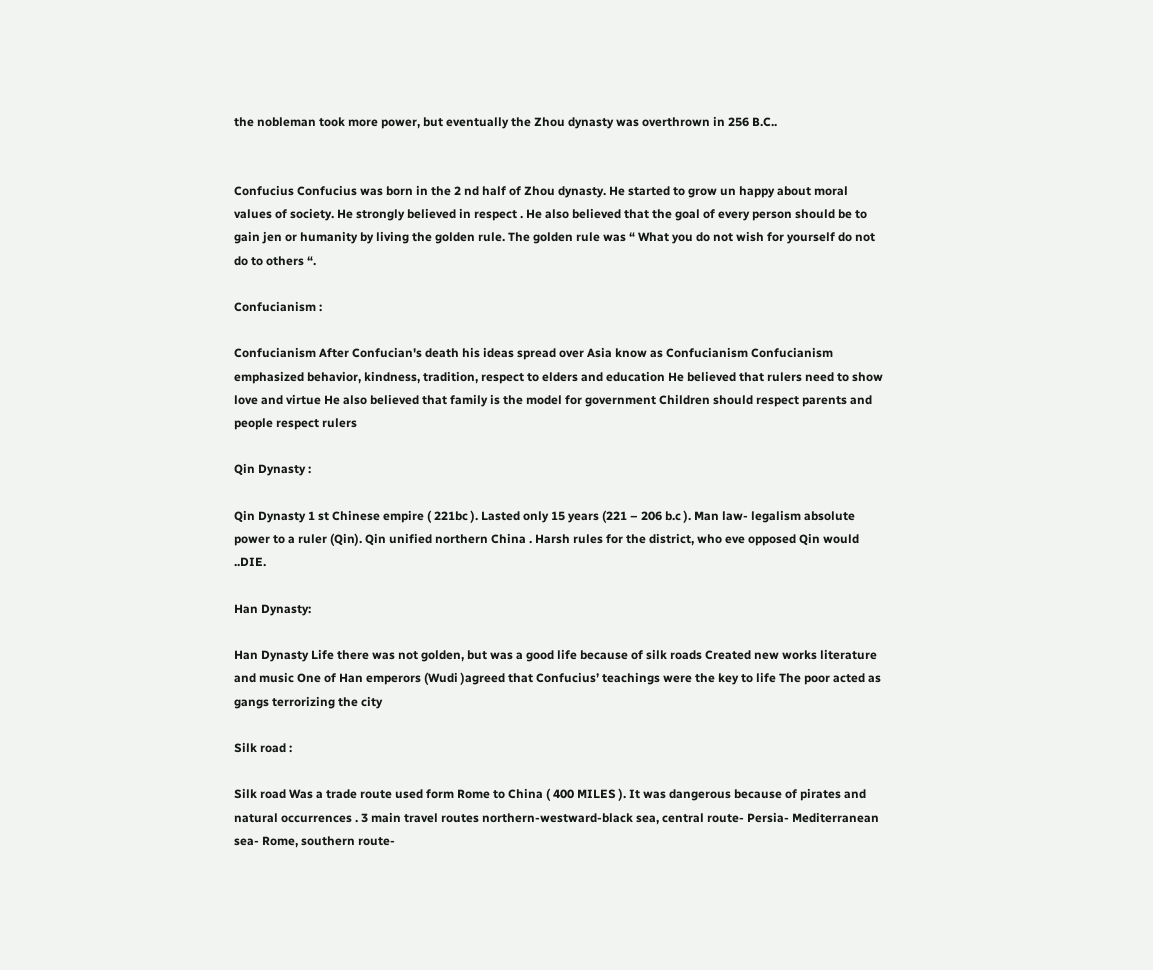the nobleman took more power, but eventually the Zhou dynasty was overthrown in 256 B.C..


Confucius Confucius was born in the 2 nd half of Zhou dynasty. He started to grow un happy about moral values of society. He strongly believed in respect . He also believed that the goal of every person should be to gain jen or humanity by living the golden rule. The golden rule was “ What you do not wish for yourself do not do to others “.

Confucianism :

Confucianism After Confucian's death his ideas spread over Asia know as Confucianism Confucianism emphasized behavior, kindness, tradition, respect to elders and education He believed that rulers need to show love and virtue He also believed that family is the model for government Children should respect parents and people respect rulers

Qin Dynasty :

Qin Dynasty 1 st Chinese empire ( 221bc ). Lasted only 15 years (221 – 206 b.c ). Man law- legalism absolute power to a ruler (Qin). Qin unified northern China . Harsh rules for the district, who eve opposed Qin would ..DIE.

Han Dynasty:

Han Dynasty Life there was not golden, but was a good life because of silk roads Created new works literature and music One of Han emperors (Wudi )agreed that Confucius’ teachings were the key to life The poor acted as gangs terrorizing the city

Silk road :

Silk road Was a trade route used form Rome to China ( 400 MILES ). It was dangerous because of pirates and natural occurrences . 3 main travel routes northern-westward-black sea, central route- Persia- Mediterranean sea- Rome, southern route-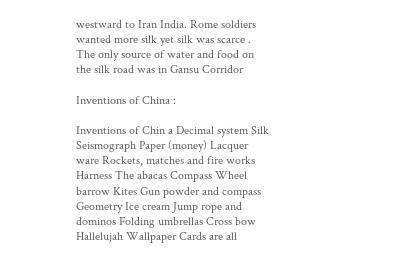westward to Iran India. Rome soldiers wanted more silk yet silk was scarce . The only source of water and food on the silk road was in Gansu Corridor

Inventions of China :

Inventions of Chin a Decimal system Silk Seismograph Paper (money) Lacquer ware Rockets, matches and fire works Harness The abacas Compass Wheel barrow Kites Gun powder and compass Geometry Ice cream Jump rope and dominos Folding umbrellas Cross bow Hallelujah Wallpaper Cards are all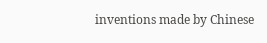inventions made by Chinese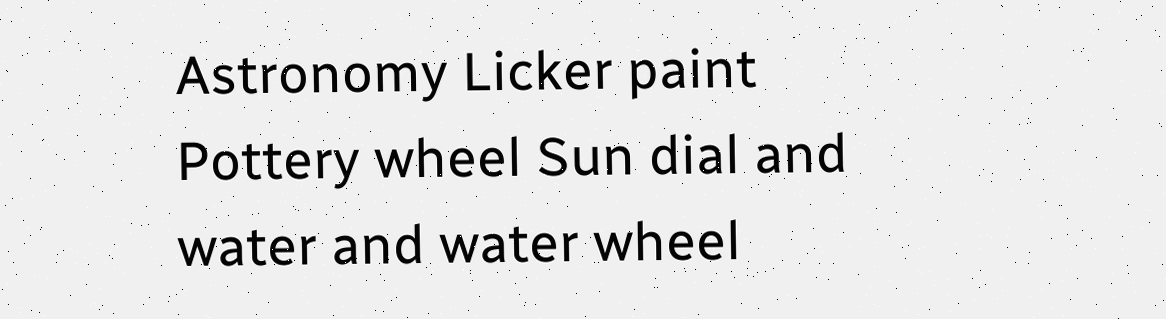Astronomy Licker paint Pottery wheel Sun dial and water and water wheel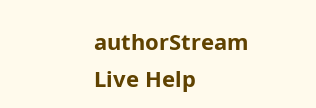authorStream Live Help